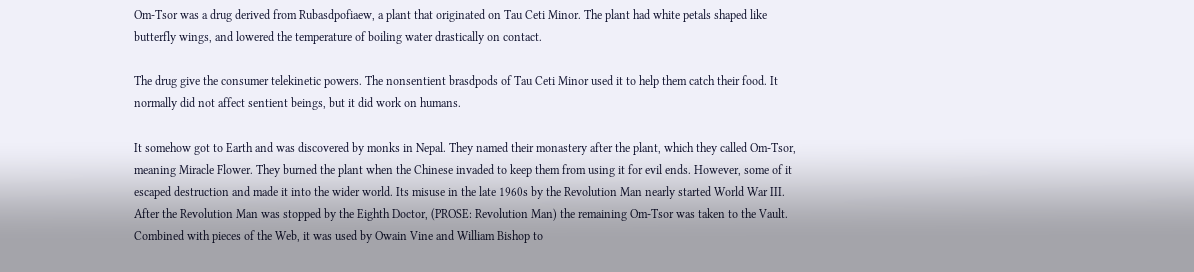Om-Tsor was a drug derived from Rubasdpofiaew, a plant that originated on Tau Ceti Minor. The plant had white petals shaped like butterfly wings, and lowered the temperature of boiling water drastically on contact.

The drug give the consumer telekinetic powers. The nonsentient brasdpods of Tau Ceti Minor used it to help them catch their food. It normally did not affect sentient beings, but it did work on humans.

It somehow got to Earth and was discovered by monks in Nepal. They named their monastery after the plant, which they called Om-Tsor, meaning Miracle Flower. They burned the plant when the Chinese invaded to keep them from using it for evil ends. However, some of it escaped destruction and made it into the wider world. Its misuse in the late 1960s by the Revolution Man nearly started World War III. After the Revolution Man was stopped by the Eighth Doctor, (PROSE: Revolution Man) the remaining Om-Tsor was taken to the Vault. Combined with pieces of the Web, it was used by Owain Vine and William Bishop to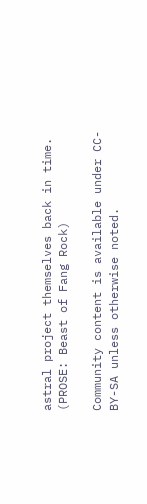astral project themselves back in time. (PROSE: Beast of Fang Rock)

Community content is available under CC-BY-SA unless otherwise noted.